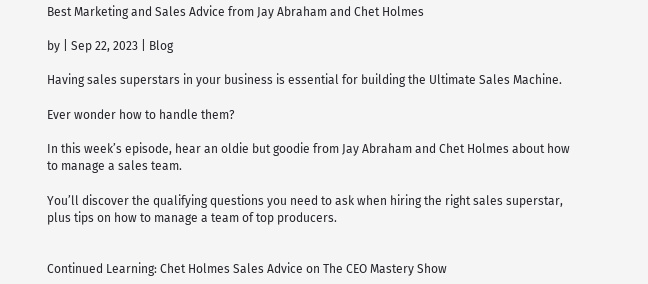Best Marketing and Sales Advice from Jay Abraham and Chet Holmes

by | Sep 22, 2023 | Blog

Having sales superstars in your business is essential for building the Ultimate Sales Machine.

Ever wonder how to handle them?

In this week’s episode, hear an oldie but goodie from Jay Abraham and Chet Holmes about how to manage a sales team.

You’ll discover the qualifying questions you need to ask when hiring the right sales superstar, plus tips on how to manage a team of top producers.


Continued Learning: Chet Holmes Sales Advice on The CEO Mastery Show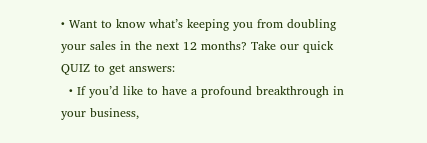• Want to know what’s keeping you from doubling your sales in the next 12 months? Take our quick QUIZ to get answers:
  • If you’d like to have a profound breakthrough in your business,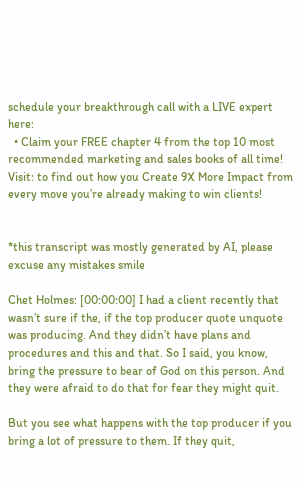schedule your breakthrough call with a LIVE expert here:
  • Claim your FREE chapter 4 from the top 10 most recommended marketing and sales books of all time! Visit: to find out how you Create 9X More Impact from every move you’re already making to win clients!


*this transcript was mostly generated by AI, please excuse any mistakes smile

Chet Holmes: [00:00:00] I had a client recently that wasn’t sure if the, if the top producer quote unquote was producing. And they didn’t have plans and procedures and this and that. So I said, you know, bring the pressure to bear of God on this person. And they were afraid to do that for fear they might quit.

But you see what happens with the top producer if you bring a lot of pressure to them. If they quit,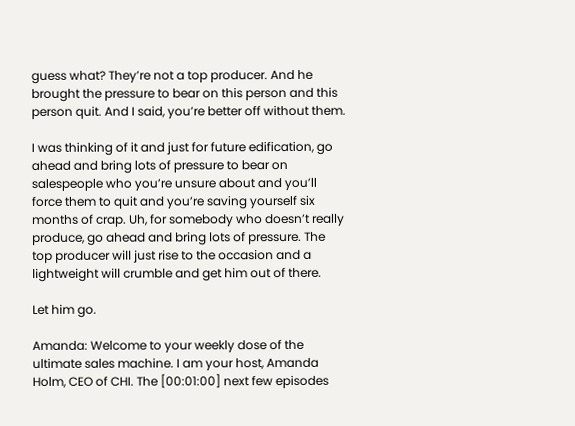guess what? They’re not a top producer. And he brought the pressure to bear on this person and this person quit. And I said, you’re better off without them.

I was thinking of it and just for future edification, go ahead and bring lots of pressure to bear on salespeople who you’re unsure about and you’ll force them to quit and you’re saving yourself six months of crap. Uh, for somebody who doesn’t really produce, go ahead and bring lots of pressure. The top producer will just rise to the occasion and a lightweight will crumble and get him out of there.

Let him go.

Amanda: Welcome to your weekly dose of the ultimate sales machine. I am your host, Amanda Holm, CEO of CHI. The [00:01:00] next few episodes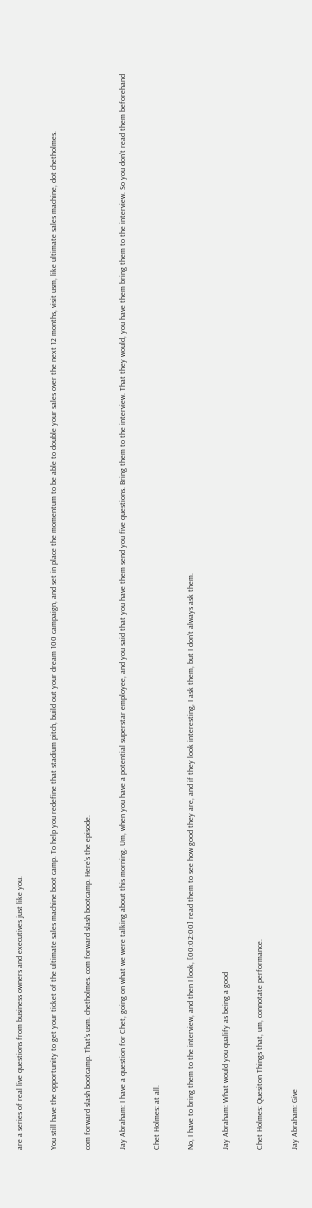are a series of real live questions from business owners and executives just like you.

You still have the opportunity to get your ticket of the ultimate sales machine boot camp. To help you redefine that stadium pitch, build out your dream 100 campaign, and set in place the momentum to be able to double your sales over the next 12 months, visit usm, like ultimate sales machine, dot chetholmes.

com forward slash bootcamp. That’s usm. chetholmes. com forward slash bootcamp. Here’s the episode.

Jay Abraham: I have a question for Chet, going on what we were talking about this morning. Um, when you have a potential superstar employee, and you said that you have them send you five questions. Bring them to the interview. That they would, you have them bring them to the interview. So you don’t read them beforehand

Chet Holmes: at all.

No, I have to bring them to the interview, and then I look, [00:02:00] read them to see how good they are, and if they look interesting, I ask them, but I don’t always ask them.

Jay Abraham: What would you qualify as being a good

Chet Holmes: Quesiton Things that, um, connotate performance.

Jay Abraham: Give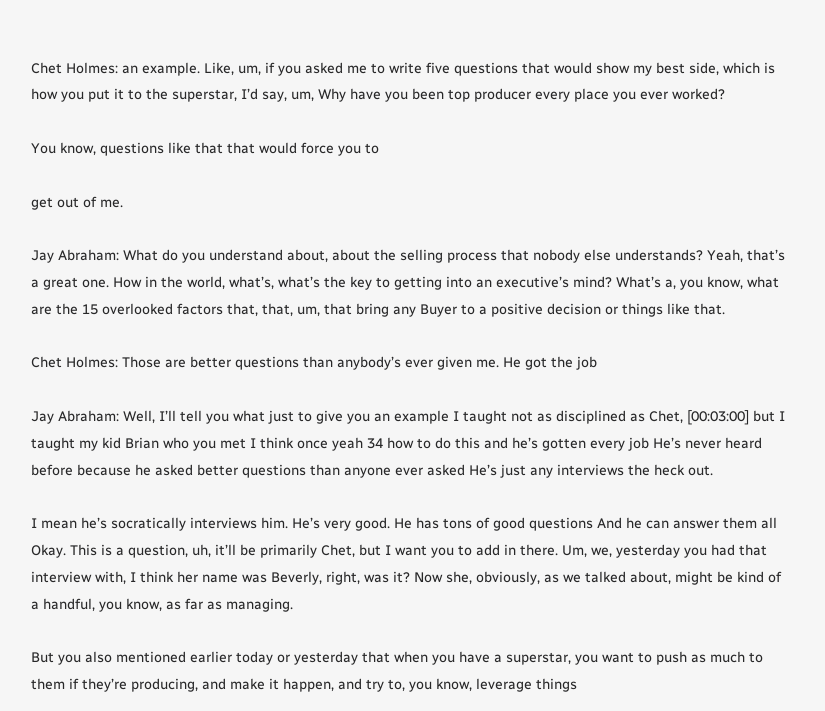Chet Holmes: an example. Like, um, if you asked me to write five questions that would show my best side, which is how you put it to the superstar, I’d say, um, Why have you been top producer every place you ever worked?

You know, questions like that that would force you to

get out of me.

Jay Abraham: What do you understand about, about the selling process that nobody else understands? Yeah, that’s a great one. How in the world, what’s, what’s the key to getting into an executive’s mind? What’s a, you know, what are the 15 overlooked factors that, that, um, that bring any Buyer to a positive decision or things like that.

Chet Holmes: Those are better questions than anybody’s ever given me. He got the job

Jay Abraham: Well, I’ll tell you what just to give you an example I taught not as disciplined as Chet, [00:03:00] but I taught my kid Brian who you met I think once yeah 34 how to do this and he’s gotten every job He’s never heard before because he asked better questions than anyone ever asked He’s just any interviews the heck out.

I mean he’s socratically interviews him. He’s very good. He has tons of good questions And he can answer them all Okay. This is a question, uh, it’ll be primarily Chet, but I want you to add in there. Um, we, yesterday you had that interview with, I think her name was Beverly, right, was it? Now she, obviously, as we talked about, might be kind of a handful, you know, as far as managing.

But you also mentioned earlier today or yesterday that when you have a superstar, you want to push as much to them if they’re producing, and make it happen, and try to, you know, leverage things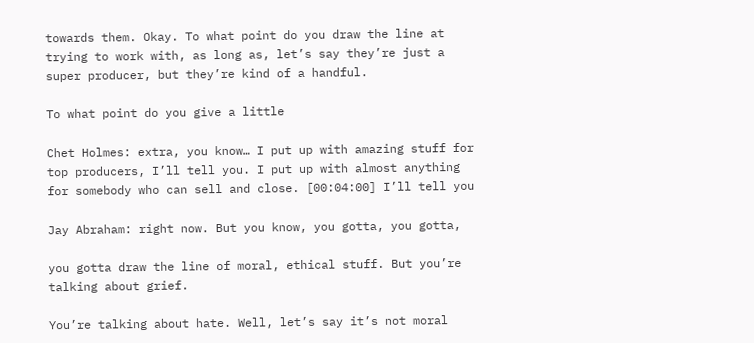towards them. Okay. To what point do you draw the line at trying to work with, as long as, let’s say they’re just a super producer, but they’re kind of a handful.

To what point do you give a little

Chet Holmes: extra, you know… I put up with amazing stuff for top producers, I’ll tell you. I put up with almost anything for somebody who can sell and close. [00:04:00] I’ll tell you

Jay Abraham: right now. But you know, you gotta, you gotta,

you gotta draw the line of moral, ethical stuff. But you’re talking about grief.

You’re talking about hate. Well, let’s say it’s not moral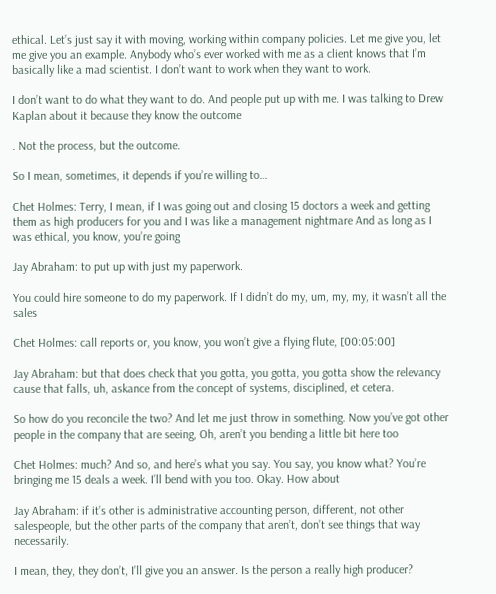ethical. Let’s just say it with moving, working within company policies. Let me give you, let me give you an example. Anybody who’s ever worked with me as a client knows that I’m basically like a mad scientist. I don’t want to work when they want to work.

I don’t want to do what they want to do. And people put up with me. I was talking to Drew Kaplan about it because they know the outcome

. Not the process, but the outcome.

So I mean, sometimes, it depends if you’re willing to…

Chet Holmes: Terry, I mean, if I was going out and closing 15 doctors a week and getting them as high producers for you and I was like a management nightmare And as long as I was ethical, you know, you’re going

Jay Abraham: to put up with just my paperwork.

You could hire someone to do my paperwork. If I didn’t do my, um, my, my, it wasn’t all the sales

Chet Holmes: call reports or, you know, you won’t give a flying flute, [00:05:00]

Jay Abraham: but that does check that you gotta, you gotta, you gotta show the relevancy cause that falls, uh, askance from the concept of systems, disciplined, et cetera.

So how do you reconcile the two? And let me just throw in something. Now you’ve got other people in the company that are seeing, Oh, aren’t you bending a little bit here too

Chet Holmes: much? And so, and here’s what you say. You say, you know what? You’re bringing me 15 deals a week. I’ll bend with you too. Okay. How about

Jay Abraham: if it’s other is administrative accounting person, different, not other salespeople, but the other parts of the company that aren’t, don’t see things that way necessarily.

I mean, they, they don’t, I’ll give you an answer. Is the person a really high producer?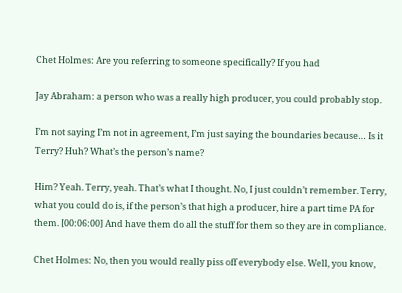Chet Holmes: Are you referring to someone specifically? If you had

Jay Abraham: a person who was a really high producer, you could probably stop.

I’m not saying I’m not in agreement, I’m just saying the boundaries because… Is it Terry? Huh? What’s the person’s name?

Him? Yeah. Terry, yeah. That’s what I thought. No, I just couldn’t remember. Terry, what you could do is, if the person’s that high a producer, hire a part time PA for them. [00:06:00] And have them do all the stuff for them so they are in compliance.

Chet Holmes: No, then you would really piss off everybody else. Well, you know,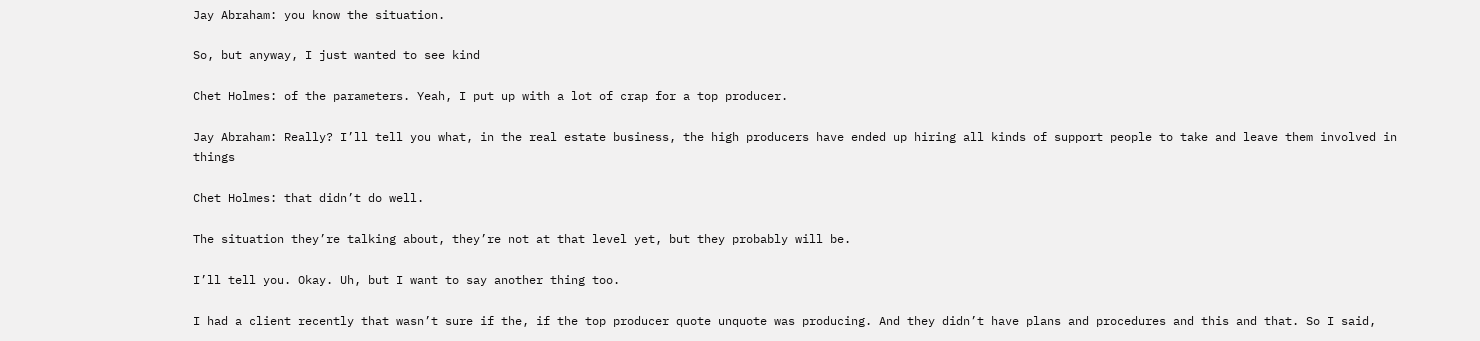Jay Abraham: you know the situation.

So, but anyway, I just wanted to see kind

Chet Holmes: of the parameters. Yeah, I put up with a lot of crap for a top producer.

Jay Abraham: Really? I’ll tell you what, in the real estate business, the high producers have ended up hiring all kinds of support people to take and leave them involved in things

Chet Holmes: that didn’t do well.

The situation they’re talking about, they’re not at that level yet, but they probably will be.

I’ll tell you. Okay. Uh, but I want to say another thing too.

I had a client recently that wasn’t sure if the, if the top producer quote unquote was producing. And they didn’t have plans and procedures and this and that. So I said,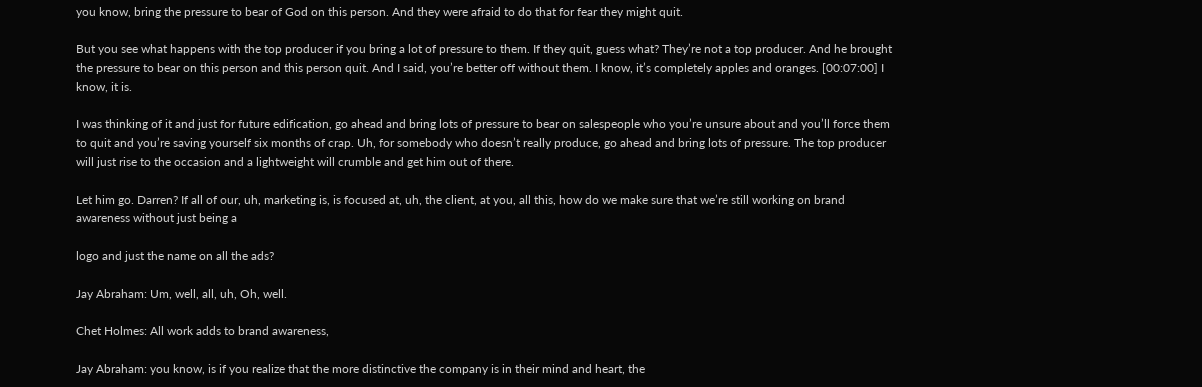you know, bring the pressure to bear of God on this person. And they were afraid to do that for fear they might quit.

But you see what happens with the top producer if you bring a lot of pressure to them. If they quit, guess what? They’re not a top producer. And he brought the pressure to bear on this person and this person quit. And I said, you’re better off without them. I know, it’s completely apples and oranges. [00:07:00] I know, it is.

I was thinking of it and just for future edification, go ahead and bring lots of pressure to bear on salespeople who you’re unsure about and you’ll force them to quit and you’re saving yourself six months of crap. Uh, for somebody who doesn’t really produce, go ahead and bring lots of pressure. The top producer will just rise to the occasion and a lightweight will crumble and get him out of there.

Let him go. Darren? If all of our, uh, marketing is, is focused at, uh, the client, at you, all this, how do we make sure that we’re still working on brand awareness without just being a

logo and just the name on all the ads?

Jay Abraham: Um, well, all, uh, Oh, well.

Chet Holmes: All work adds to brand awareness,

Jay Abraham: you know, is if you realize that the more distinctive the company is in their mind and heart, the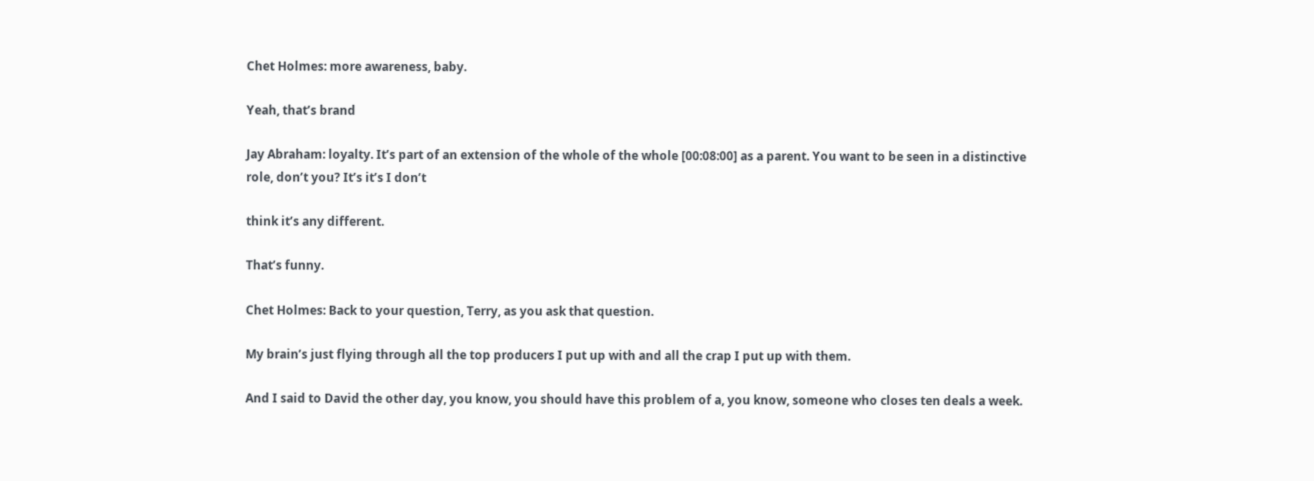Chet Holmes: more awareness, baby.

Yeah, that’s brand

Jay Abraham: loyalty. It’s part of an extension of the whole of the whole [00:08:00] as a parent. You want to be seen in a distinctive role, don’t you? It’s it’s I don’t

think it’s any different.

That’s funny.

Chet Holmes: Back to your question, Terry, as you ask that question.

My brain’s just flying through all the top producers I put up with and all the crap I put up with them.

And I said to David the other day, you know, you should have this problem of a, you know, someone who closes ten deals a week.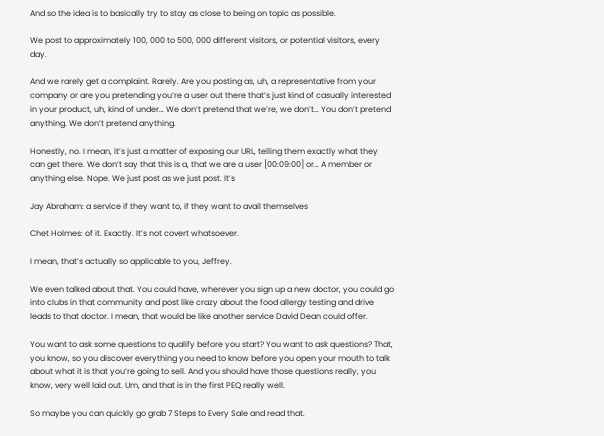And so the idea is to basically try to stay as close to being on topic as possible.

We post to approximately 100, 000 to 500, 000 different visitors, or potential visitors, every day.

And we rarely get a complaint. Rarely. Are you posting as, uh, a representative from your company or are you pretending you’re a user out there that’s just kind of casually interested in your product, uh, kind of under… We don’t pretend that we’re, we don’t… You don’t pretend anything. We don’t pretend anything.

Honestly, no. I mean, it’s just a matter of exposing our URL, telling them exactly what they can get there. We don’t say that this is a, that we are a user [00:09:00] or… A member or anything else. Nope. We just post as we just post. It’s

Jay Abraham: a service if they want to, if they want to avail themselves

Chet Holmes: of it. Exactly. It’s not covert whatsoever.

I mean, that’s actually so applicable to you, Jeffrey.

We even talked about that. You could have, wherever you sign up a new doctor, you could go into clubs in that community and post like crazy about the food allergy testing and drive leads to that doctor. I mean, that would be like another service David Dean could offer.

You want to ask some questions to qualify before you start? You want to ask questions? That, you know, so you discover everything you need to know before you open your mouth to talk about what it is that you’re going to sell. And you should have those questions really, you know, very well laid out. Um, and that is in the first PEQ really well.

So maybe you can quickly go grab 7 Steps to Every Sale and read that.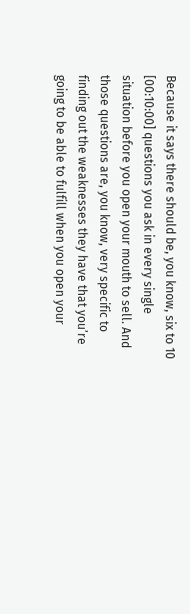Because it says there should be, you know, six to 10 [00:10:00] questions you ask in every single situation before you open your mouth to sell. And those questions are, you know, very specific to finding out the weaknesses they have that you’re going to be able to fulfill when you open your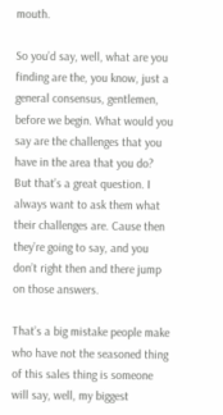mouth.

So you’d say, well, what are you finding are the, you know, just a general consensus, gentlemen, before we begin. What would you say are the challenges that you have in the area that you do? But that’s a great question. I always want to ask them what their challenges are. Cause then they’re going to say, and you don’t right then and there jump on those answers.

That’s a big mistake people make who have not the seasoned thing of this sales thing is someone will say, well, my biggest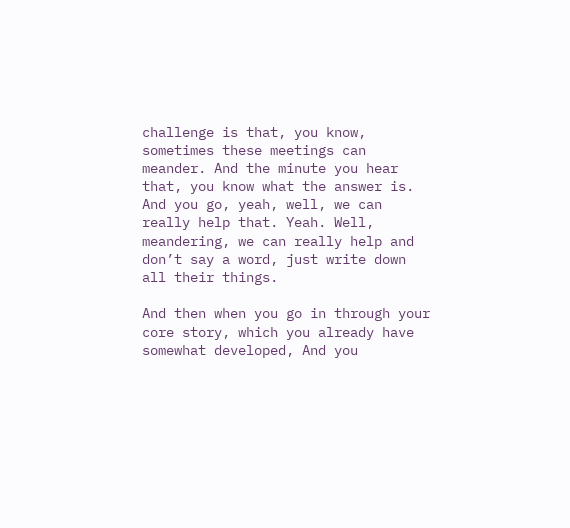challenge is that, you know, sometimes these meetings can meander. And the minute you hear that, you know what the answer is. And you go, yeah, well, we can really help that. Yeah. Well, meandering, we can really help and don’t say a word, just write down all their things.

And then when you go in through your core story, which you already have somewhat developed, And you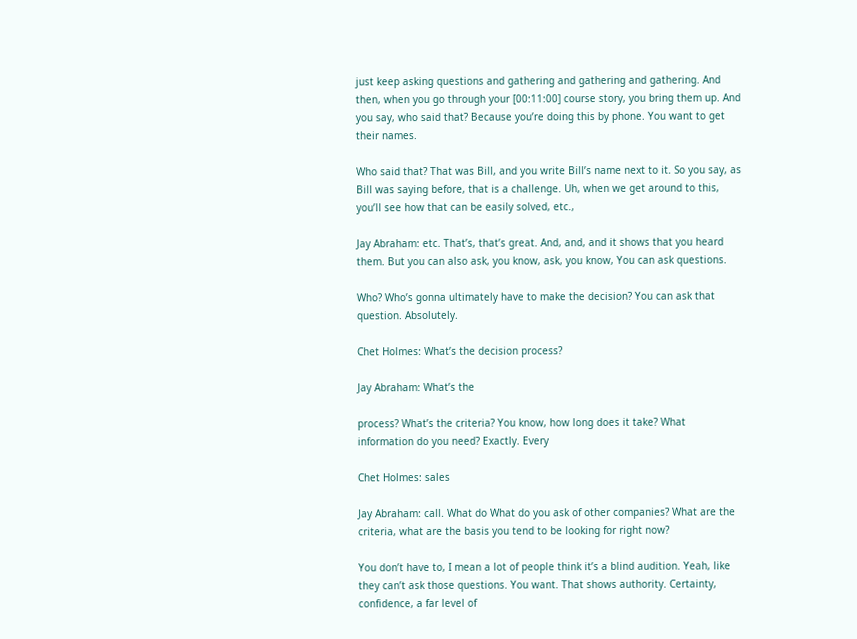just keep asking questions and gathering and gathering and gathering. And then, when you go through your [00:11:00] course story, you bring them up. And you say, who said that? Because you’re doing this by phone. You want to get their names.

Who said that? That was Bill, and you write Bill’s name next to it. So you say, as Bill was saying before, that is a challenge. Uh, when we get around to this, you’ll see how that can be easily solved, etc.,

Jay Abraham: etc. That’s, that’s great. And, and, and it shows that you heard them. But you can also ask, you know, ask, you know, You can ask questions.

Who? Who’s gonna ultimately have to make the decision? You can ask that question. Absolutely.

Chet Holmes: What’s the decision process?

Jay Abraham: What’s the

process? What’s the criteria? You know, how long does it take? What information do you need? Exactly. Every

Chet Holmes: sales

Jay Abraham: call. What do What do you ask of other companies? What are the criteria, what are the basis you tend to be looking for right now?

You don’t have to, I mean a lot of people think it’s a blind audition. Yeah, like they can’t ask those questions. You want. That shows authority. Certainty, confidence, a far level of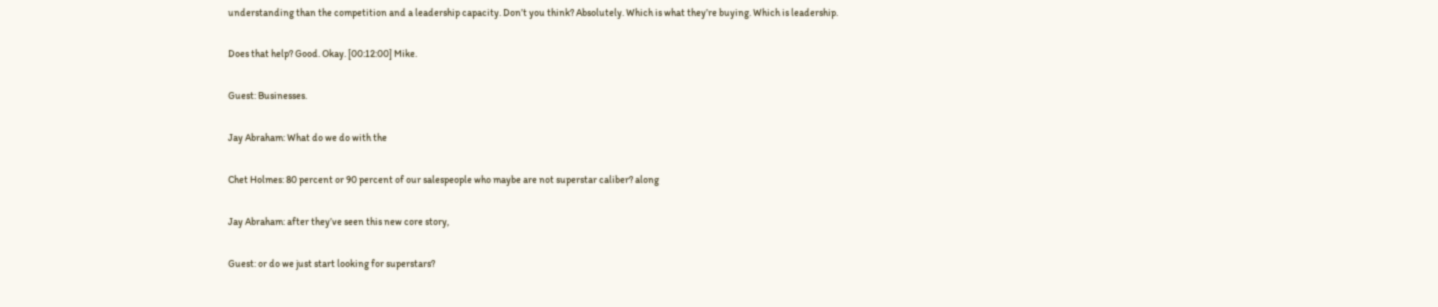understanding than the competition and a leadership capacity. Don’t you think? Absolutely. Which is what they’re buying. Which is leadership.

Does that help? Good. Okay. [00:12:00] Mike.

Guest: Businesses.

Jay Abraham: What do we do with the

Chet Holmes: 80 percent or 90 percent of our salespeople who maybe are not superstar caliber? along

Jay Abraham: after they’ve seen this new core story,

Guest: or do we just start looking for superstars?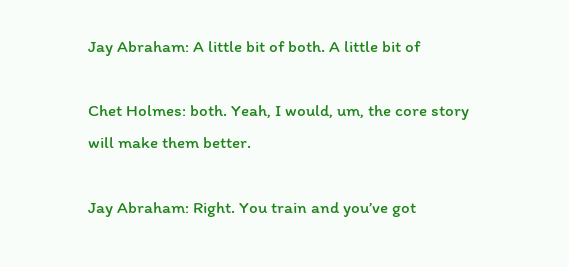Jay Abraham: A little bit of both. A little bit of

Chet Holmes: both. Yeah, I would, um, the core story will make them better.

Jay Abraham: Right. You train and you’ve got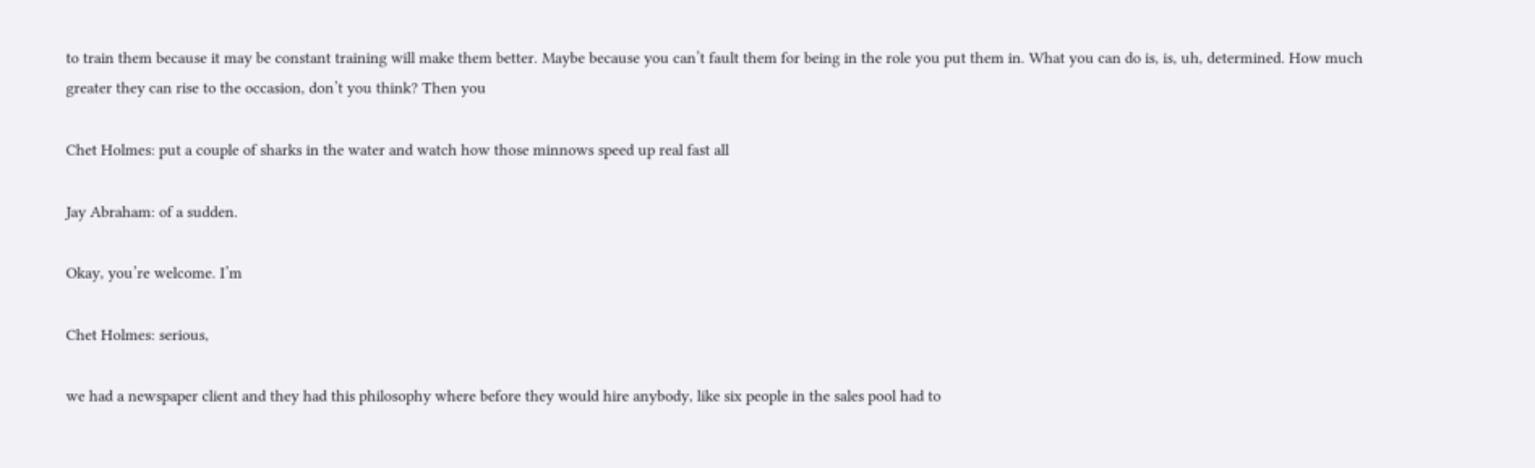to train them because it may be constant training will make them better. Maybe because you can’t fault them for being in the role you put them in. What you can do is, is, uh, determined. How much greater they can rise to the occasion, don’t you think? Then you

Chet Holmes: put a couple of sharks in the water and watch how those minnows speed up real fast all

Jay Abraham: of a sudden.

Okay, you’re welcome. I’m

Chet Holmes: serious,

we had a newspaper client and they had this philosophy where before they would hire anybody, like six people in the sales pool had to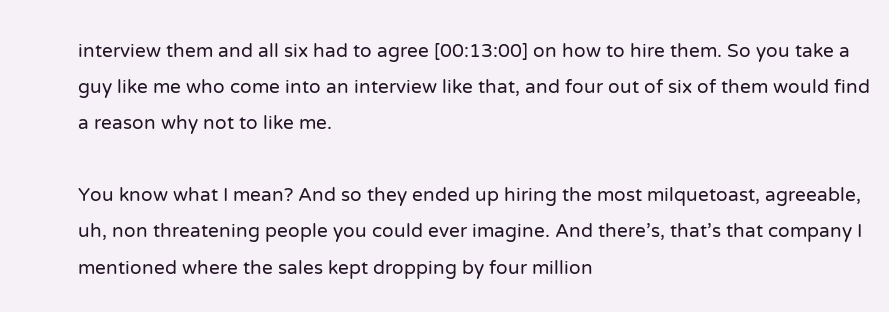interview them and all six had to agree [00:13:00] on how to hire them. So you take a guy like me who come into an interview like that, and four out of six of them would find a reason why not to like me.

You know what I mean? And so they ended up hiring the most milquetoast, agreeable, uh, non threatening people you could ever imagine. And there’s, that’s that company I mentioned where the sales kept dropping by four million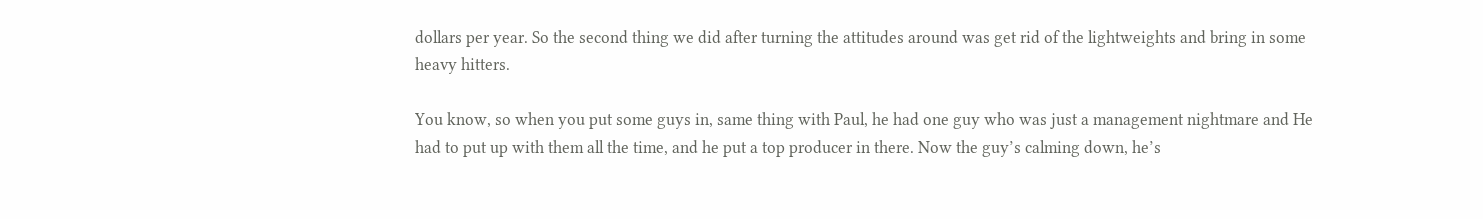dollars per year. So the second thing we did after turning the attitudes around was get rid of the lightweights and bring in some heavy hitters.

You know, so when you put some guys in, same thing with Paul, he had one guy who was just a management nightmare and He had to put up with them all the time, and he put a top producer in there. Now the guy’s calming down, he’s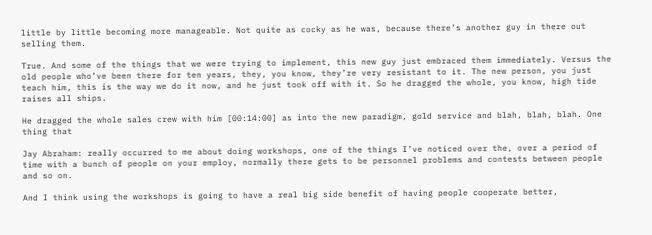little by little becoming more manageable. Not quite as cocky as he was, because there’s another guy in there out selling them.

True. And some of the things that we were trying to implement, this new guy just embraced them immediately. Versus the old people who’ve been there for ten years, they, you know, they’re very resistant to it. The new person, you just teach him, this is the way we do it now, and he just took off with it. So he dragged the whole, you know, high tide raises all ships.

He dragged the whole sales crew with him [00:14:00] as into the new paradigm, gold service and blah, blah, blah. One thing that

Jay Abraham: really occurred to me about doing workshops, one of the things I’ve noticed over the, over a period of time with a bunch of people on your employ, normally there gets to be personnel problems and contests between people and so on.

And I think using the workshops is going to have a real big side benefit of having people cooperate better,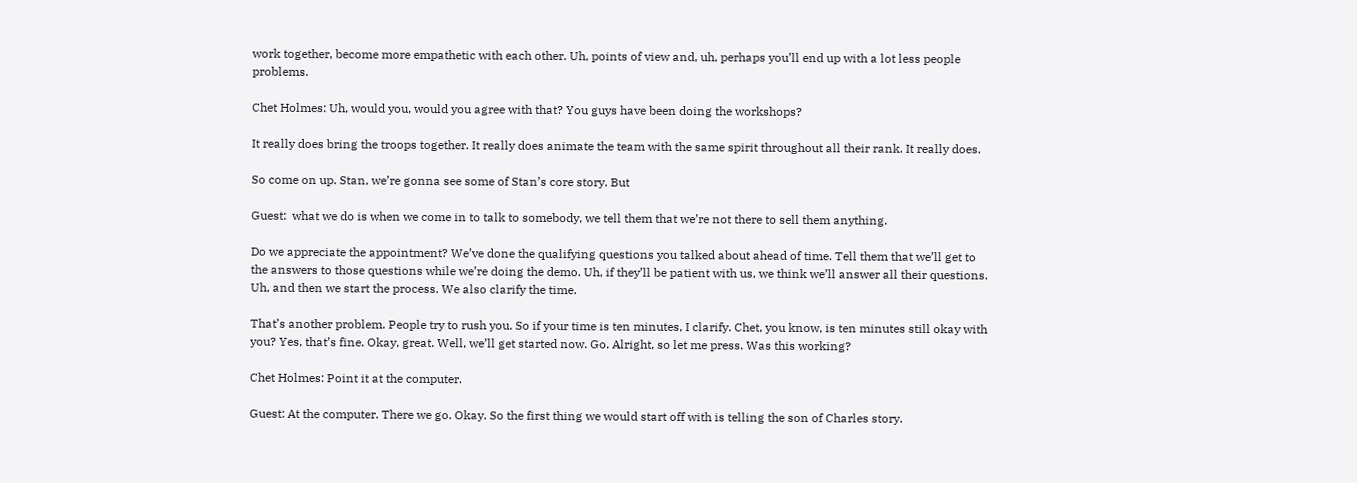work together, become more empathetic with each other. Uh, points of view and, uh, perhaps you’ll end up with a lot less people problems.

Chet Holmes: Uh, would you, would you agree with that? You guys have been doing the workshops?

It really does bring the troops together. It really does animate the team with the same spirit throughout all their rank. It really does.

So come on up. Stan, we’re gonna see some of Stan’s core story. But

Guest:  what we do is when we come in to talk to somebody, we tell them that we’re not there to sell them anything.

Do we appreciate the appointment? We’ve done the qualifying questions you talked about ahead of time. Tell them that we’ll get to the answers to those questions while we’re doing the demo. Uh, if they’ll be patient with us, we think we’ll answer all their questions. Uh, and then we start the process. We also clarify the time.

That’s another problem. People try to rush you. So if your time is ten minutes, I clarify. Chet, you know, is ten minutes still okay with you? Yes, that’s fine. Okay, great. Well, we’ll get started now. Go. Alright, so let me press. Was this working?

Chet Holmes: Point it at the computer.

Guest: At the computer. There we go. Okay. So the first thing we would start off with is telling the son of Charles story.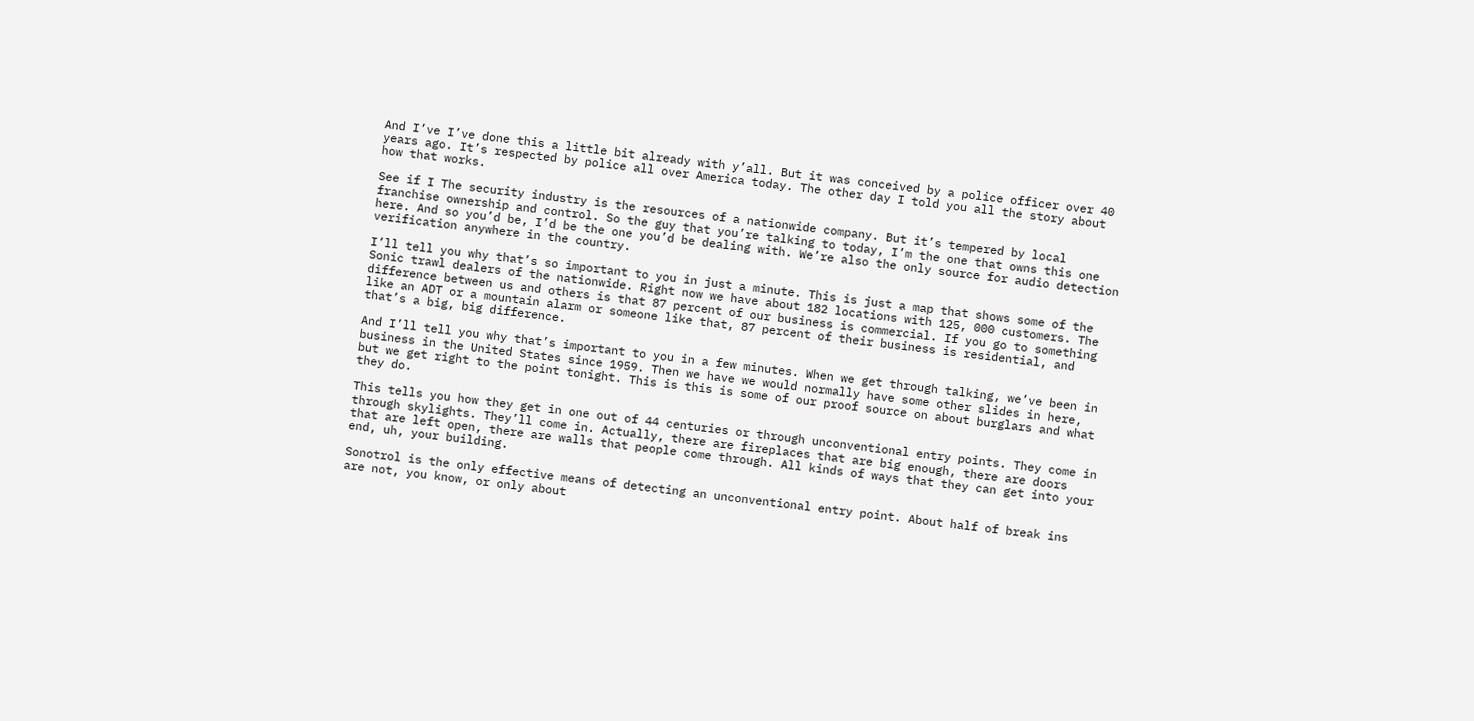And I’ve I’ve done this a little bit already with y’all. But it was conceived by a police officer over 40 years ago. It’s respected by police all over America today. The other day I told you all the story about how that works.

See if I The security industry is the resources of a nationwide company. But it’s tempered by local franchise ownership and control. So the guy that you’re talking to today, I’m the one that owns this one here. And so you’d be, I’d be the one you’d be dealing with. We’re also the only source for audio detection verification anywhere in the country.

I’ll tell you why that’s so important to you in just a minute. This is just a map that shows some of the Sonic trawl dealers of the nationwide. Right now we have about 182 locations with 125, 000 customers. The difference between us and others is that 87 percent of our business is commercial. If you go to something like an ADT or a mountain alarm or someone like that, 87 percent of their business is residential, and that’s a big, big difference.

And I’ll tell you why that’s important to you in a few minutes. When we get through talking, we’ve been in business in the United States since 1959. Then we have we would normally have some other slides in here, but we get right to the point tonight. This is this is some of our proof source on about burglars and what they do.

This tells you how they get in one out of 44 centuries or through unconventional entry points. They come in through skylights. They’ll come in. Actually, there are fireplaces that are big enough, there are doors that are left open, there are walls that people come through. All kinds of ways that they can get into your end, uh, your building.

Sonotrol is the only effective means of detecting an unconventional entry point. About half of break ins are not, you know, or only about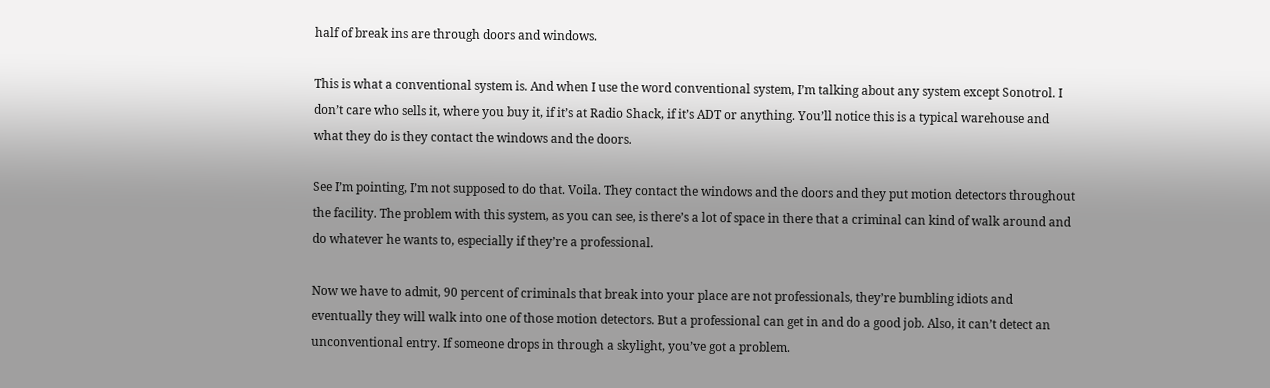half of break ins are through doors and windows.

This is what a conventional system is. And when I use the word conventional system, I’m talking about any system except Sonotrol. I don’t care who sells it, where you buy it, if it’s at Radio Shack, if it’s ADT or anything. You’ll notice this is a typical warehouse and what they do is they contact the windows and the doors.

See I’m pointing, I’m not supposed to do that. Voila. They contact the windows and the doors and they put motion detectors throughout the facility. The problem with this system, as you can see, is there’s a lot of space in there that a criminal can kind of walk around and do whatever he wants to, especially if they’re a professional.

Now we have to admit, 90 percent of criminals that break into your place are not professionals, they’re bumbling idiots and eventually they will walk into one of those motion detectors. But a professional can get in and do a good job. Also, it can’t detect an unconventional entry. If someone drops in through a skylight, you’ve got a problem.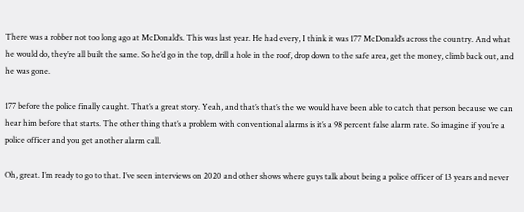There was a robber not too long ago at McDonald’s. This was last year. He had every, I think it was 177 McDonald’s across the country. And what he would do, they’re all built the same. So he’d go in the top, drill a hole in the roof, drop down to the safe area, get the money, climb back out, and he was gone.

177 before the police finally caught. That’s a great story. Yeah, and that’s that’s the we would have been able to catch that person because we can hear him before that starts. The other thing that’s a problem with conventional alarms is it’s a 98 percent false alarm rate. So imagine if you’re a police officer and you get another alarm call.

Oh, great. I’m ready to go to that. I’ve seen interviews on 2020 and other shows where guys talk about being a police officer of 13 years and never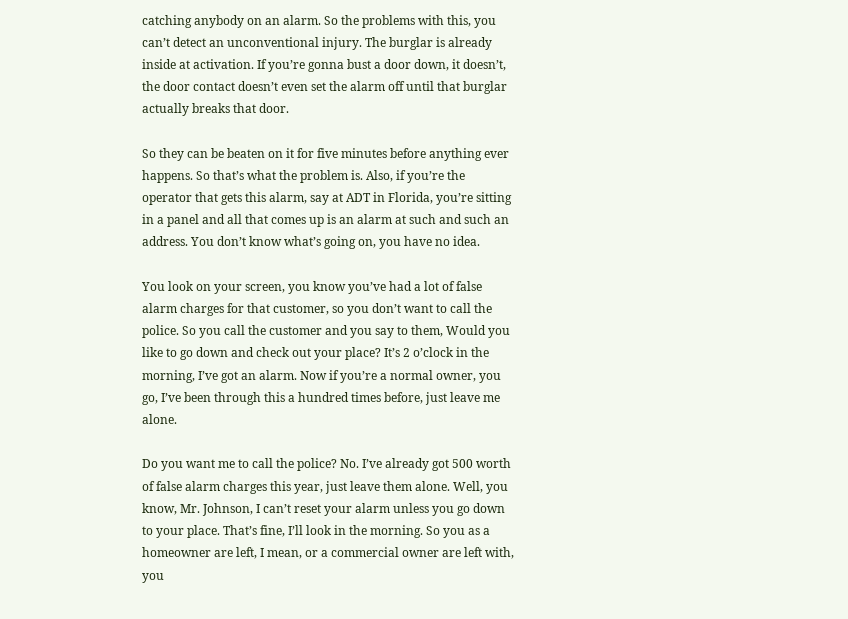catching anybody on an alarm. So the problems with this, you can’t detect an unconventional injury. The burglar is already inside at activation. If you’re gonna bust a door down, it doesn’t, the door contact doesn’t even set the alarm off until that burglar actually breaks that door.

So they can be beaten on it for five minutes before anything ever happens. So that’s what the problem is. Also, if you’re the operator that gets this alarm, say at ADT in Florida, you’re sitting in a panel and all that comes up is an alarm at such and such an address. You don’t know what’s going on, you have no idea.

You look on your screen, you know you’ve had a lot of false alarm charges for that customer, so you don’t want to call the police. So you call the customer and you say to them, Would you like to go down and check out your place? It’s 2 o’clock in the morning, I’ve got an alarm. Now if you’re a normal owner, you go, I’ve been through this a hundred times before, just leave me alone.

Do you want me to call the police? No. I’ve already got 500 worth of false alarm charges this year, just leave them alone. Well, you know, Mr. Johnson, I can’t reset your alarm unless you go down to your place. That’s fine, I’ll look in the morning. So you as a homeowner are left, I mean, or a commercial owner are left with, you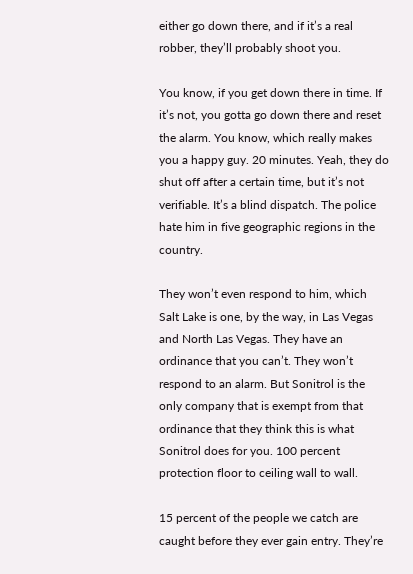either go down there, and if it’s a real robber, they’ll probably shoot you.

You know, if you get down there in time. If it’s not, you gotta go down there and reset the alarm. You know, which really makes you a happy guy. 20 minutes. Yeah, they do shut off after a certain time, but it’s not verifiable. It’s a blind dispatch. The police hate him in five geographic regions in the country.

They won’t even respond to him, which Salt Lake is one, by the way, in Las Vegas and North Las Vegas. They have an ordinance that you can’t. They won’t respond to an alarm. But Sonitrol is the only company that is exempt from that ordinance that they think this is what Sonitrol does for you. 100 percent protection floor to ceiling wall to wall.

15 percent of the people we catch are caught before they ever gain entry. They’re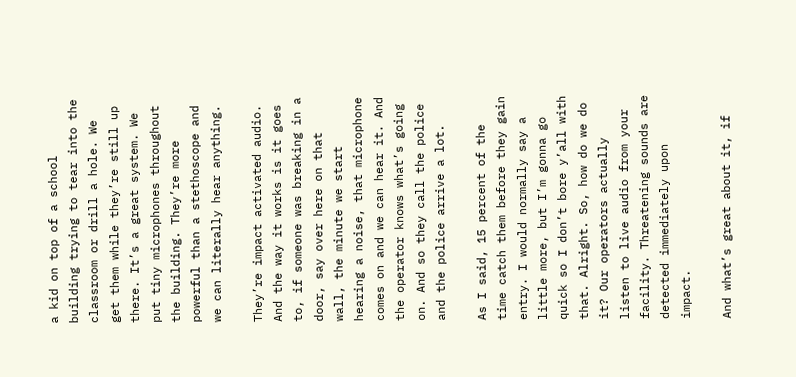a kid on top of a school building trying to tear into the classroom or drill a hole. We get them while they’re still up there. It’s a great system. We put tiny microphones throughout the building. They’re more powerful than a stethoscope and we can literally hear anything.

They’re impact activated audio. And the way it works is it goes to, if someone was breaking in a door, say over here on that wall, the minute we start hearing a noise, that microphone comes on and we can hear it. And the operator knows what’s going on. And so they call the police and the police arrive a lot.

As I said, 15 percent of the time catch them before they gain entry. I would normally say a little more, but I’m gonna go quick so I don’t bore y’all with that. Alright. So, how do we do it? Our operators actually listen to live audio from your facility. Threatening sounds are detected immediately upon impact.

And what’s great about it, if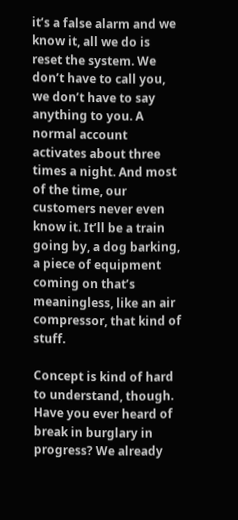it’s a false alarm and we know it, all we do is reset the system. We don’t have to call you, we don’t have to say anything to you. A normal account activates about three times a night. And most of the time, our customers never even know it. It’ll be a train going by, a dog barking, a piece of equipment coming on that’s meaningless, like an air compressor, that kind of stuff.

Concept is kind of hard to understand, though. Have you ever heard of break in burglary in progress? We already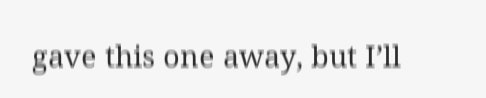gave this one away, but I’ll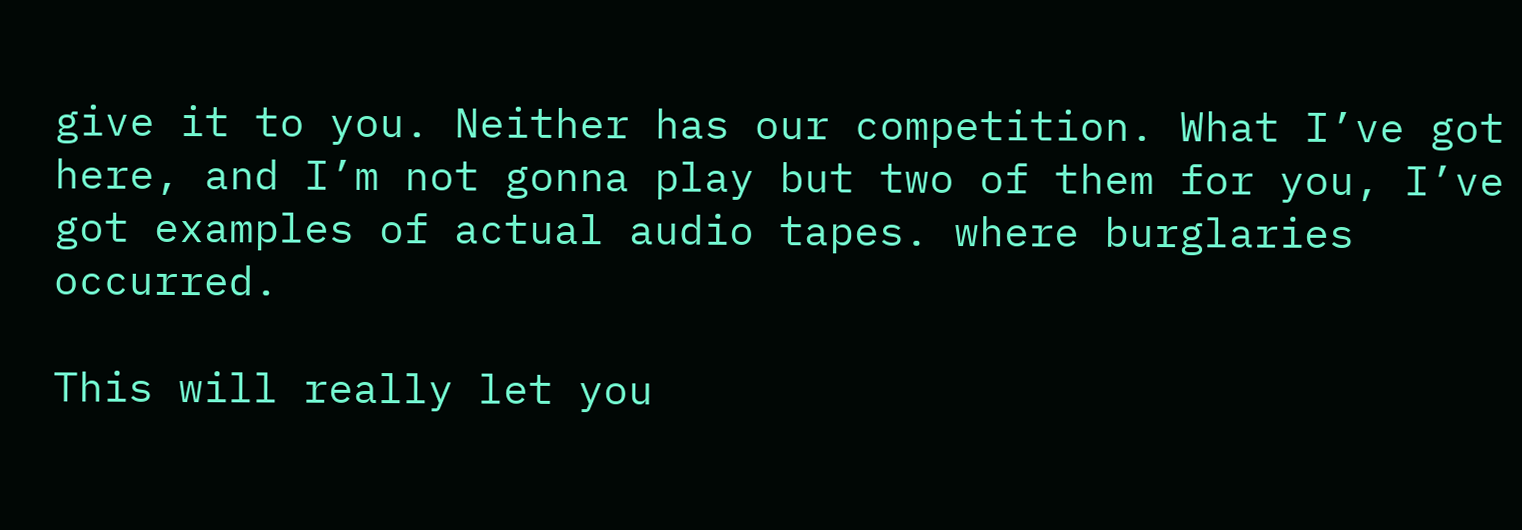give it to you. Neither has our competition. What I’ve got here, and I’m not gonna play but two of them for you, I’ve got examples of actual audio tapes. where burglaries occurred.

This will really let you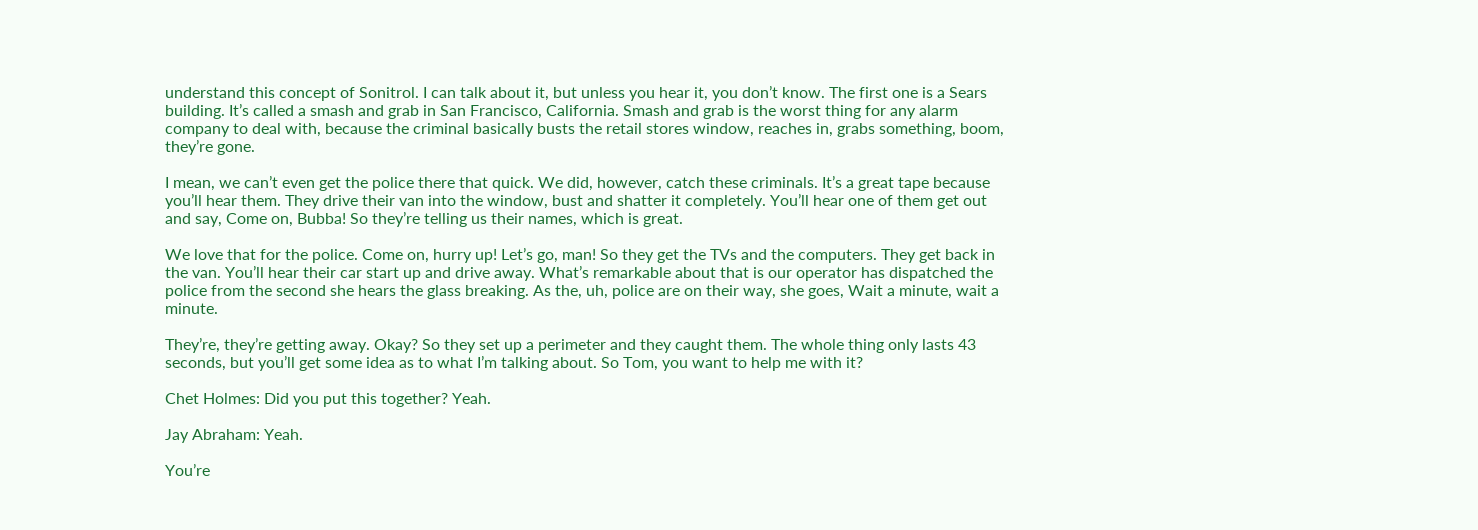understand this concept of Sonitrol. I can talk about it, but unless you hear it, you don’t know. The first one is a Sears building. It’s called a smash and grab in San Francisco, California. Smash and grab is the worst thing for any alarm company to deal with, because the criminal basically busts the retail stores window, reaches in, grabs something, boom, they’re gone.

I mean, we can’t even get the police there that quick. We did, however, catch these criminals. It’s a great tape because you’ll hear them. They drive their van into the window, bust and shatter it completely. You’ll hear one of them get out and say, Come on, Bubba! So they’re telling us their names, which is great.

We love that for the police. Come on, hurry up! Let’s go, man! So they get the TVs and the computers. They get back in the van. You’ll hear their car start up and drive away. What’s remarkable about that is our operator has dispatched the police from the second she hears the glass breaking. As the, uh, police are on their way, she goes, Wait a minute, wait a minute.

They’re, they’re getting away. Okay? So they set up a perimeter and they caught them. The whole thing only lasts 43 seconds, but you’ll get some idea as to what I’m talking about. So Tom, you want to help me with it?

Chet Holmes: Did you put this together? Yeah.

Jay Abraham: Yeah.

You’re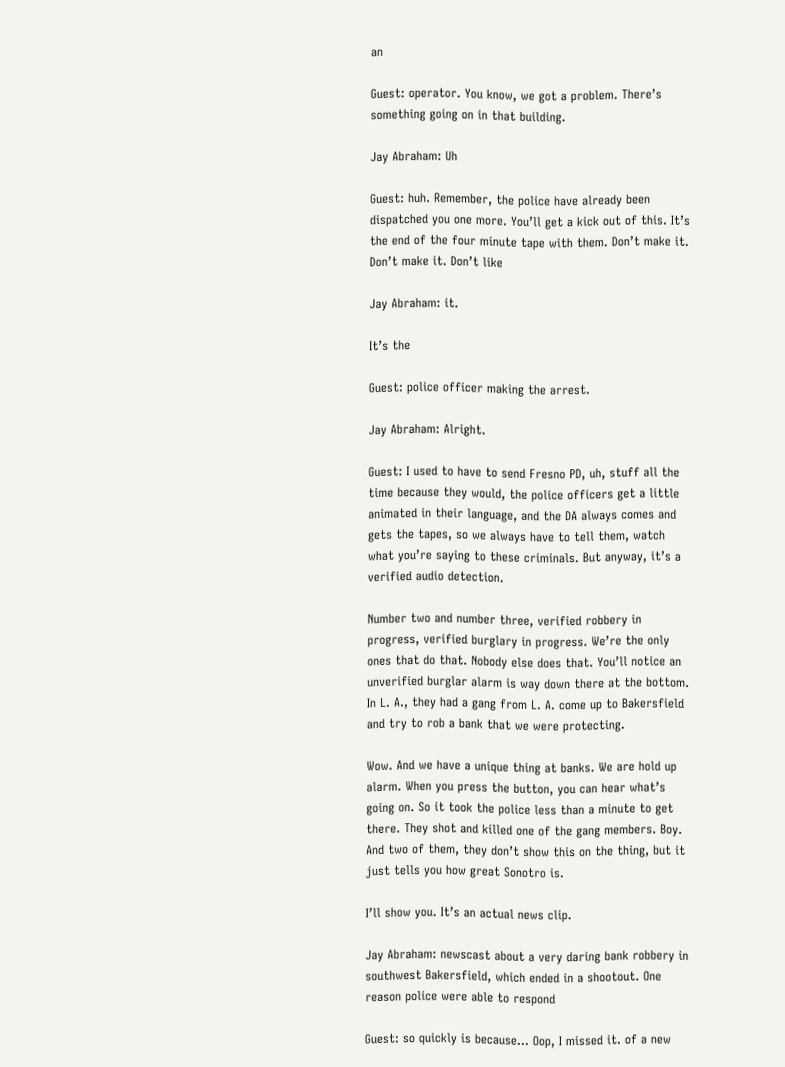an

Guest: operator. You know, we got a problem. There’s something going on in that building.

Jay Abraham: Uh

Guest: huh. Remember, the police have already been dispatched you one more. You’ll get a kick out of this. It’s the end of the four minute tape with them. Don’t make it. Don’t make it. Don’t like

Jay Abraham: it.

It’s the

Guest: police officer making the arrest.

Jay Abraham: Alright.

Guest: I used to have to send Fresno PD, uh, stuff all the time because they would, the police officers get a little animated in their language, and the DA always comes and gets the tapes, so we always have to tell them, watch what you’re saying to these criminals. But anyway, it’s a verified audio detection.

Number two and number three, verified robbery in progress, verified burglary in progress. We’re the only ones that do that. Nobody else does that. You’ll notice an unverified burglar alarm is way down there at the bottom. In L. A., they had a gang from L. A. come up to Bakersfield and try to rob a bank that we were protecting.

Wow. And we have a unique thing at banks. We are hold up alarm. When you press the button, you can hear what’s going on. So it took the police less than a minute to get there. They shot and killed one of the gang members. Boy. And two of them, they don’t show this on the thing, but it just tells you how great Sonotro is.

I’ll show you. It’s an actual news clip.

Jay Abraham: newscast about a very daring bank robbery in southwest Bakersfield, which ended in a shootout. One reason police were able to respond

Guest: so quickly is because… Oop, I missed it. of a new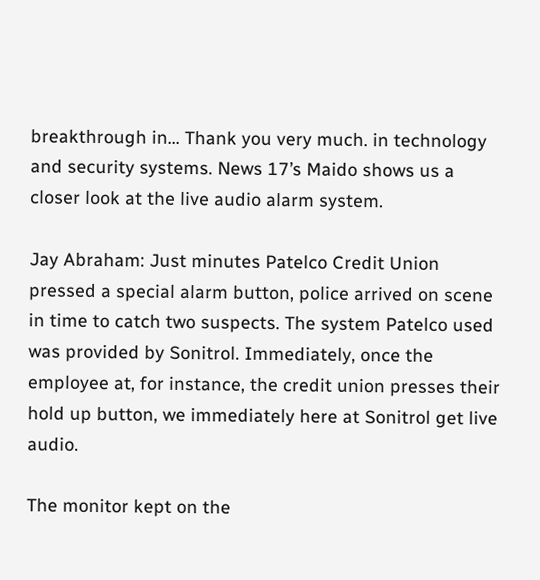breakthrough in… Thank you very much. in technology and security systems. News 17’s Maido shows us a closer look at the live audio alarm system.

Jay Abraham: Just minutes Patelco Credit Union pressed a special alarm button, police arrived on scene in time to catch two suspects. The system Patelco used was provided by Sonitrol. Immediately, once the employee at, for instance, the credit union presses their hold up button, we immediately here at Sonitrol get live audio.

The monitor kept on the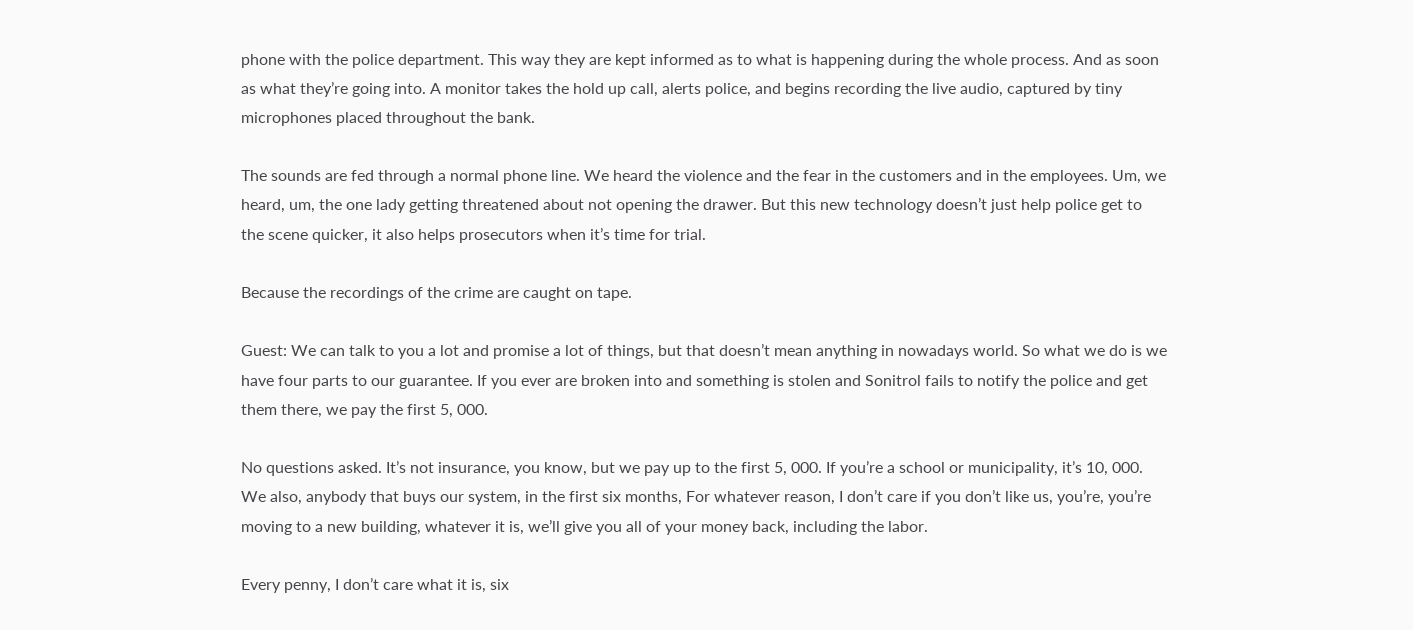phone with the police department. This way they are kept informed as to what is happening during the whole process. And as soon as what they’re going into. A monitor takes the hold up call, alerts police, and begins recording the live audio, captured by tiny microphones placed throughout the bank.

The sounds are fed through a normal phone line. We heard the violence and the fear in the customers and in the employees. Um, we heard, um, the one lady getting threatened about not opening the drawer. But this new technology doesn’t just help police get to the scene quicker, it also helps prosecutors when it’s time for trial.

Because the recordings of the crime are caught on tape.

Guest: We can talk to you a lot and promise a lot of things, but that doesn’t mean anything in nowadays world. So what we do is we have four parts to our guarantee. If you ever are broken into and something is stolen and Sonitrol fails to notify the police and get them there, we pay the first 5, 000.

No questions asked. It’s not insurance, you know, but we pay up to the first 5, 000. If you’re a school or municipality, it’s 10, 000. We also, anybody that buys our system, in the first six months, For whatever reason, I don’t care if you don’t like us, you’re, you’re moving to a new building, whatever it is, we’ll give you all of your money back, including the labor.

Every penny, I don’t care what it is, six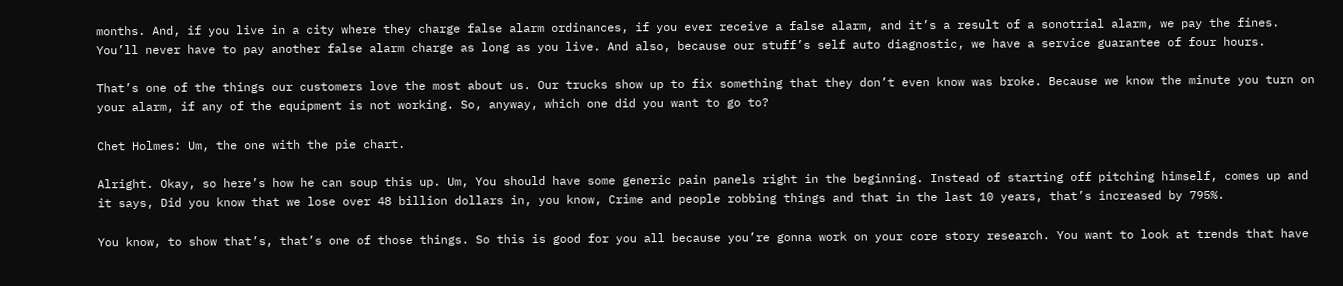months. And, if you live in a city where they charge false alarm ordinances, if you ever receive a false alarm, and it’s a result of a sonotrial alarm, we pay the fines. You’ll never have to pay another false alarm charge as long as you live. And also, because our stuff’s self auto diagnostic, we have a service guarantee of four hours.

That’s one of the things our customers love the most about us. Our trucks show up to fix something that they don’t even know was broke. Because we know the minute you turn on your alarm, if any of the equipment is not working. So, anyway, which one did you want to go to?

Chet Holmes: Um, the one with the pie chart.

Alright. Okay, so here’s how he can soup this up. Um, You should have some generic pain panels right in the beginning. Instead of starting off pitching himself, comes up and it says, Did you know that we lose over 48 billion dollars in, you know, Crime and people robbing things and that in the last 10 years, that’s increased by 795%.

You know, to show that’s, that’s one of those things. So this is good for you all because you’re gonna work on your core story research. You want to look at trends that have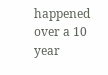happened over a 10 year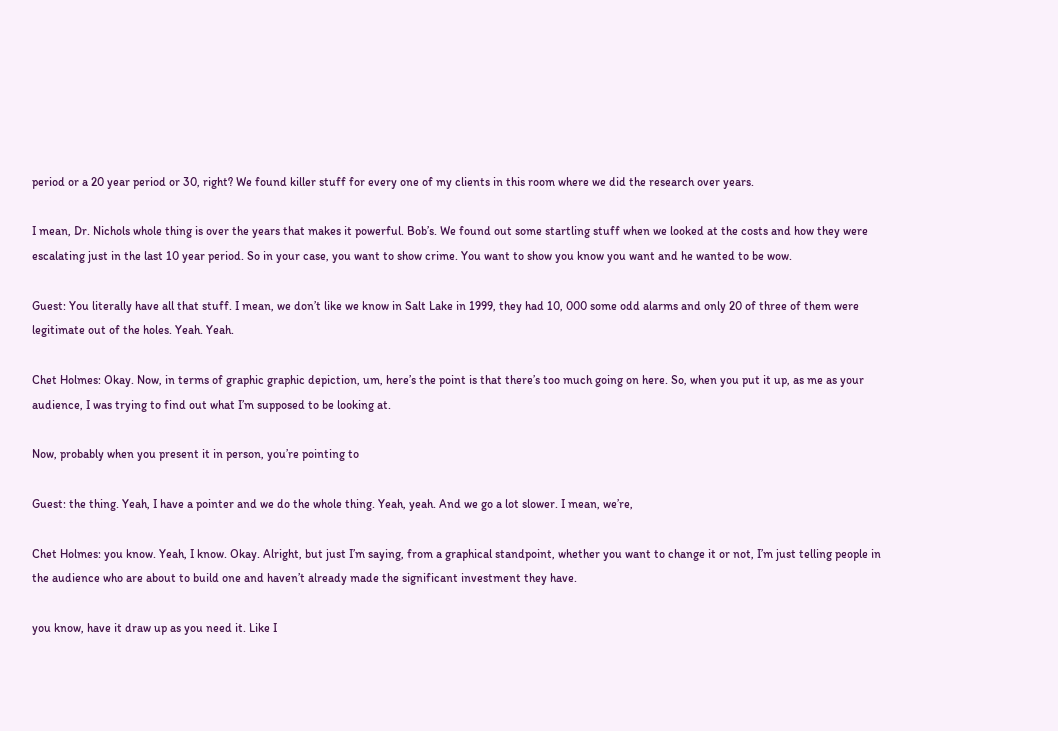period or a 20 year period or 30, right? We found killer stuff for every one of my clients in this room where we did the research over years.

I mean, Dr. Nichols whole thing is over the years that makes it powerful. Bob’s. We found out some startling stuff when we looked at the costs and how they were escalating just in the last 10 year period. So in your case, you want to show crime. You want to show you know you want and he wanted to be wow.

Guest: You literally have all that stuff. I mean, we don’t like we know in Salt Lake in 1999, they had 10, 000 some odd alarms and only 20 of three of them were legitimate out of the holes. Yeah. Yeah.

Chet Holmes: Okay. Now, in terms of graphic graphic depiction, um, here’s the point is that there’s too much going on here. So, when you put it up, as me as your audience, I was trying to find out what I’m supposed to be looking at.

Now, probably when you present it in person, you’re pointing to

Guest: the thing. Yeah, I have a pointer and we do the whole thing. Yeah, yeah. And we go a lot slower. I mean, we’re,

Chet Holmes: you know. Yeah, I know. Okay. Alright, but just I’m saying, from a graphical standpoint, whether you want to change it or not, I’m just telling people in the audience who are about to build one and haven’t already made the significant investment they have.

you know, have it draw up as you need it. Like I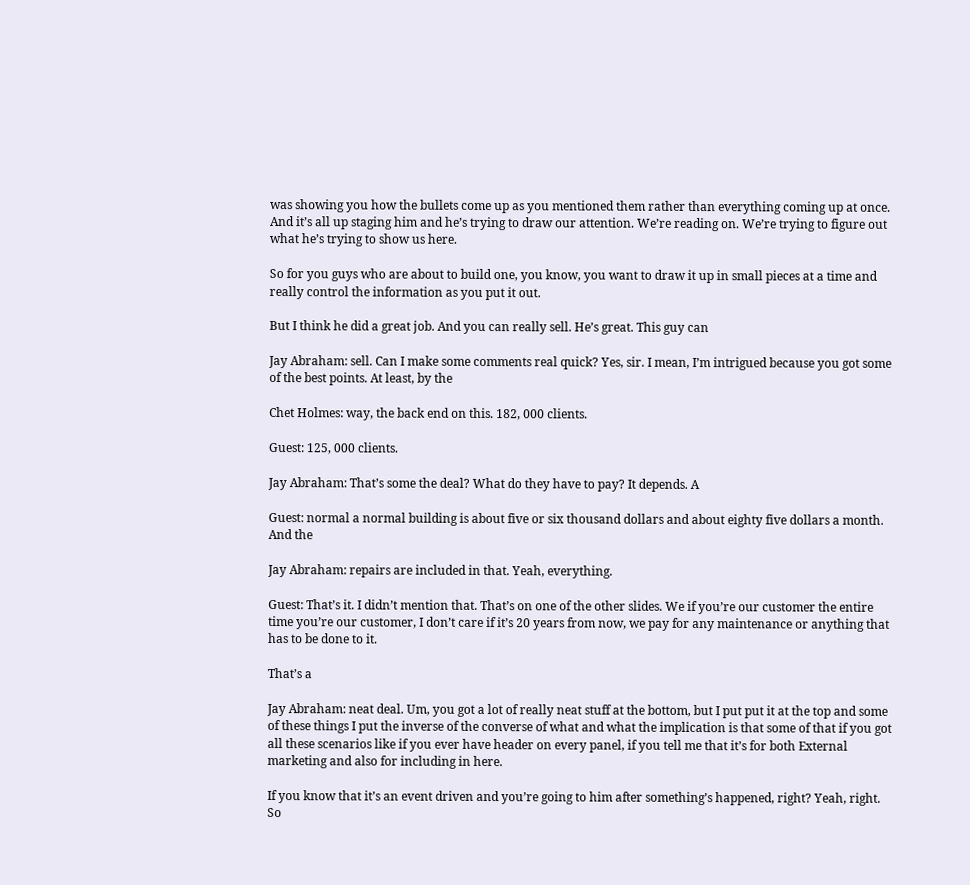was showing you how the bullets come up as you mentioned them rather than everything coming up at once. And it’s all up staging him and he’s trying to draw our attention. We’re reading on. We’re trying to figure out what he’s trying to show us here.

So for you guys who are about to build one, you know, you want to draw it up in small pieces at a time and really control the information as you put it out.

But I think he did a great job. And you can really sell. He’s great. This guy can

Jay Abraham: sell. Can I make some comments real quick? Yes, sir. I mean, I’m intrigued because you got some of the best points. At least, by the

Chet Holmes: way, the back end on this. 182, 000 clients.

Guest: 125, 000 clients.

Jay Abraham: That’s some the deal? What do they have to pay? It depends. A

Guest: normal a normal building is about five or six thousand dollars and about eighty five dollars a month. And the

Jay Abraham: repairs are included in that. Yeah, everything.

Guest: That’s it. I didn’t mention that. That’s on one of the other slides. We if you’re our customer the entire time you’re our customer, I don’t care if it’s 20 years from now, we pay for any maintenance or anything that has to be done to it.

That’s a

Jay Abraham: neat deal. Um, you got a lot of really neat stuff at the bottom, but I put put it at the top and some of these things I put the inverse of the converse of what and what the implication is that some of that if you got all these scenarios like if you ever have header on every panel, if you tell me that it’s for both External marketing and also for including in here.

If you know that it’s an event driven and you’re going to him after something’s happened, right? Yeah, right. So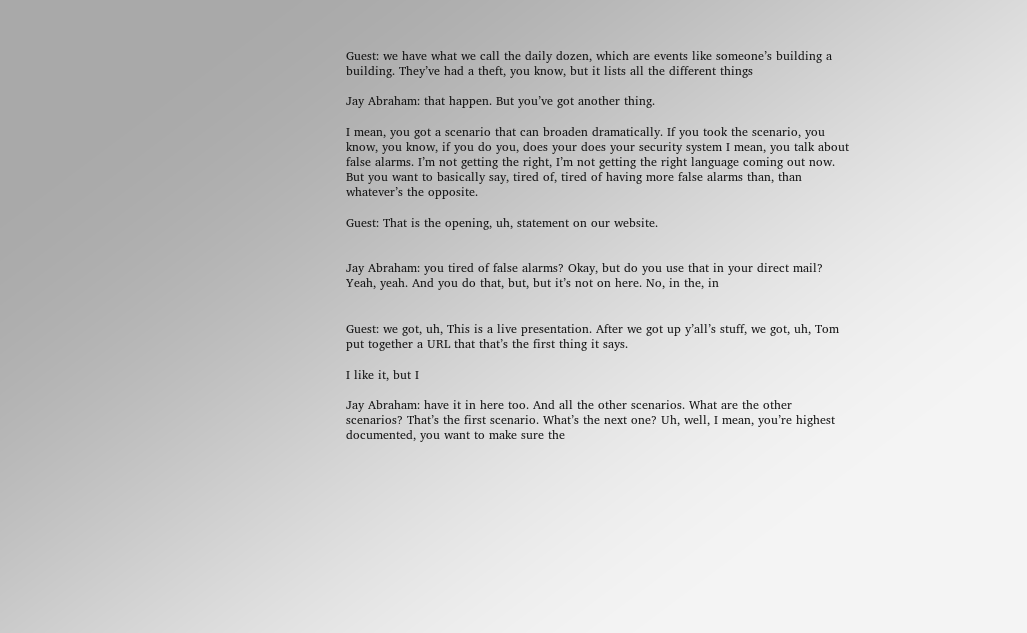Guest: we have what we call the daily dozen, which are events like someone’s building a building. They’ve had a theft, you know, but it lists all the different things

Jay Abraham: that happen. But you’ve got another thing.

I mean, you got a scenario that can broaden dramatically. If you took the scenario, you know, you know, if you do you, does your does your security system I mean, you talk about false alarms. I’m not getting the right, I’m not getting the right language coming out now. But you want to basically say, tired of, tired of having more false alarms than, than whatever’s the opposite.

Guest: That is the opening, uh, statement on our website.


Jay Abraham: you tired of false alarms? Okay, but do you use that in your direct mail? Yeah, yeah. And you do that, but, but it’s not on here. No, in the, in


Guest: we got, uh, This is a live presentation. After we got up y’all’s stuff, we got, uh, Tom put together a URL that that’s the first thing it says.

I like it, but I

Jay Abraham: have it in here too. And all the other scenarios. What are the other scenarios? That’s the first scenario. What’s the next one? Uh, well, I mean, you’re highest documented, you want to make sure the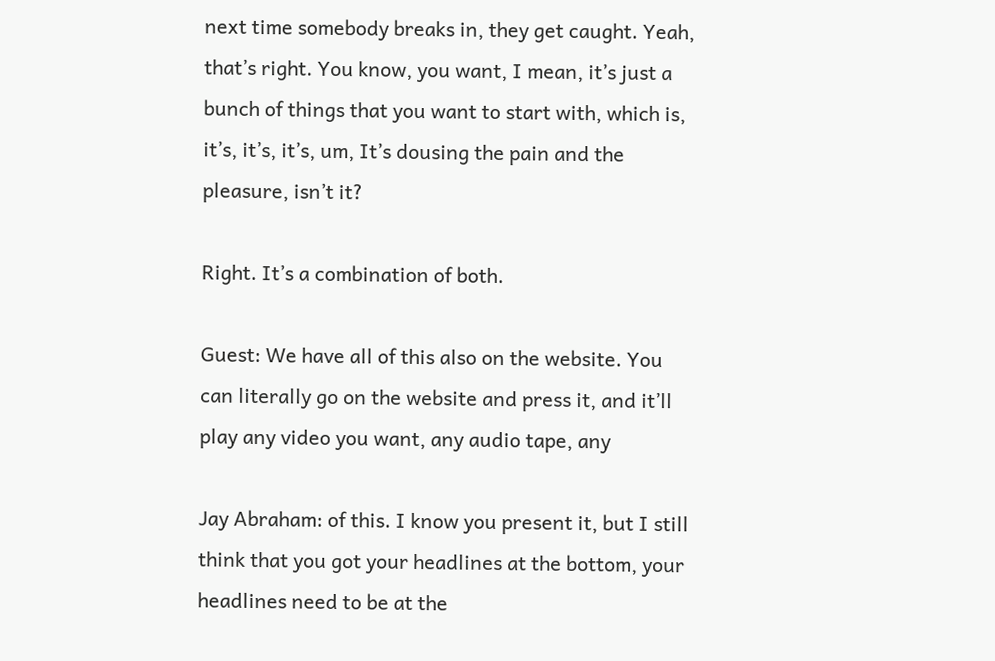next time somebody breaks in, they get caught. Yeah, that’s right. You know, you want, I mean, it’s just a bunch of things that you want to start with, which is, it’s, it’s, it’s, um, It’s dousing the pain and the pleasure, isn’t it?

Right. It’s a combination of both.

Guest: We have all of this also on the website. You can literally go on the website and press it, and it’ll play any video you want, any audio tape, any

Jay Abraham: of this. I know you present it, but I still think that you got your headlines at the bottom, your headlines need to be at the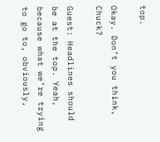top.

Okay. Don’t you think, Chuck?

Guest: Headlines should be at the top. Yeah, because what we’re trying to go to, obviously,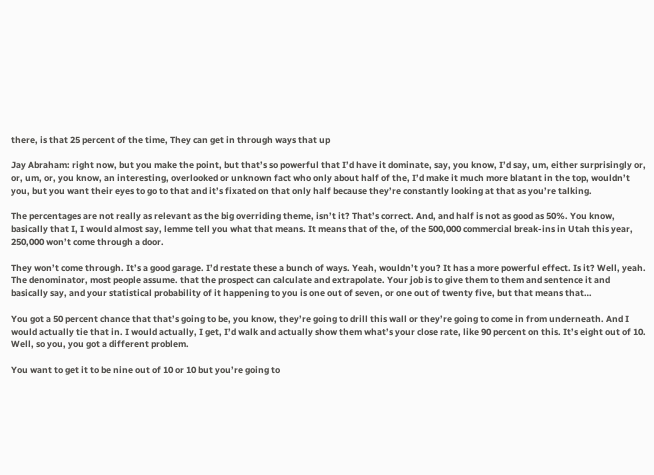there, is that 25 percent of the time, They can get in through ways that up

Jay Abraham: right now, but you make the point, but that’s so powerful that I’d have it dominate, say, you know, I’d say, um, either surprisingly or, or, um, or, you know, an interesting, overlooked or unknown fact who only about half of the, I’d make it much more blatant in the top, wouldn’t you, but you want their eyes to go to that and it’s fixated on that only half because they’re constantly looking at that as you’re talking.

The percentages are not really as relevant as the big overriding theme, isn’t it? That’s correct. And, and half is not as good as 50%. You know, basically that I, I would almost say, lemme tell you what that means. It means that of the, of the 500,000 commercial break-ins in Utah this year, 250,000 won’t come through a door.

They won’t come through. It’s a good garage. I’d restate these a bunch of ways. Yeah, wouldn’t you? It has a more powerful effect. Is it? Well, yeah. The denominator, most people assume. that the prospect can calculate and extrapolate. Your job is to give them to them and sentence it and basically say, and your statistical probability of it happening to you is one out of seven, or one out of twenty five, but that means that…

You got a 50 percent chance that that’s going to be, you know, they’re going to drill this wall or they’re going to come in from underneath. And I would actually tie that in. I would actually, I get, I’d walk and actually show them what’s your close rate, like 90 percent on this. It’s eight out of 10. Well, so you, you got a different problem.

You want to get it to be nine out of 10 or 10 but you’re going to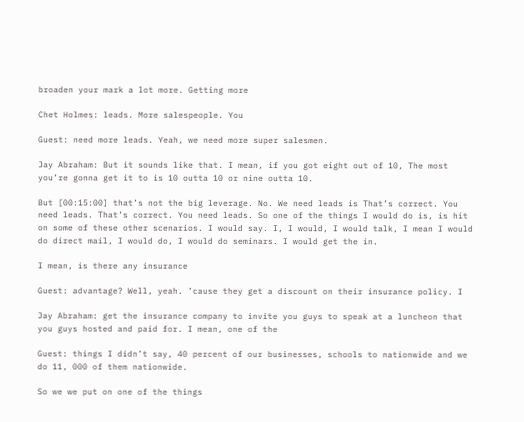broaden your mark a lot more. Getting more

Chet Holmes: leads. More salespeople. You

Guest: need more leads. Yeah, we need more super salesmen.

Jay Abraham: But it sounds like that. I mean, if you got eight out of 10, The most you’re gonna get it to is 10 outta 10 or nine outta 10.

But [00:15:00] that’s not the big leverage. No. We need leads is That’s correct. You need leads. That’s correct. You need leads. So one of the things I would do is, is hit on some of these other scenarios. I would say. I, I would, I would talk, I mean I would do direct mail, I would do, I would do seminars. I would get the in.

I mean, is there any insurance

Guest: advantage? Well, yeah. ’cause they get a discount on their insurance policy. I

Jay Abraham: get the insurance company to invite you guys to speak at a luncheon that you guys hosted and paid for. I mean, one of the

Guest: things I didn’t say, 40 percent of our businesses, schools to nationwide and we do 11, 000 of them nationwide.

So we we put on one of the things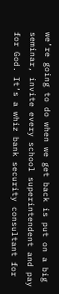we’re going to do when we get back is put on a big seminar, invite every school superintendent and pay for God. It’s a whiz bank security consultant for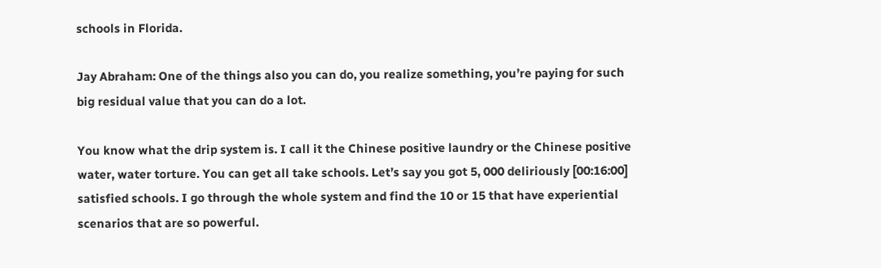schools in Florida.

Jay Abraham: One of the things also you can do, you realize something, you’re paying for such big residual value that you can do a lot.

You know what the drip system is. I call it the Chinese positive laundry or the Chinese positive water, water torture. You can get all take schools. Let’s say you got 5, 000 deliriously [00:16:00] satisfied schools. I go through the whole system and find the 10 or 15 that have experiential scenarios that are so powerful.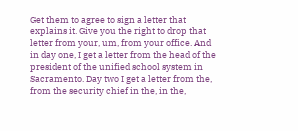Get them to agree to sign a letter that explains it. Give you the right to drop that letter from your, um, from your office. And in day one, I get a letter from the head of the president of the unified school system in Sacramento. Day two I get a letter from the, from the security chief in the, in the,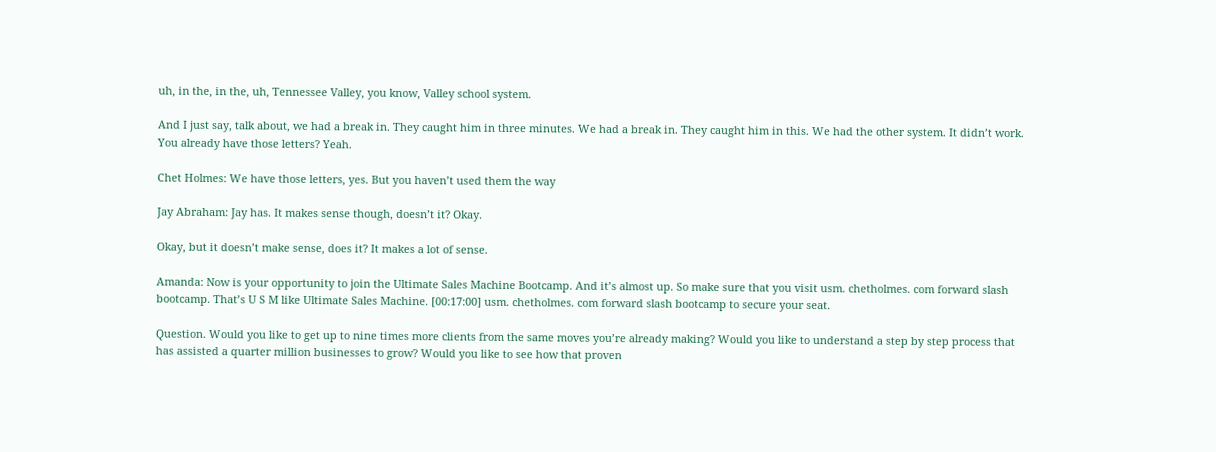uh, in the, in the, uh, Tennessee Valley, you know, Valley school system.

And I just say, talk about, we had a break in. They caught him in three minutes. We had a break in. They caught him in this. We had the other system. It didn’t work. You already have those letters? Yeah.

Chet Holmes: We have those letters, yes. But you haven’t used them the way

Jay Abraham: Jay has. It makes sense though, doesn’t it? Okay.

Okay, but it doesn’t make sense, does it? It makes a lot of sense.

Amanda: Now is your opportunity to join the Ultimate Sales Machine Bootcamp. And it’s almost up. So make sure that you visit usm. chetholmes. com forward slash bootcamp. That’s U S M like Ultimate Sales Machine. [00:17:00] usm. chetholmes. com forward slash bootcamp to secure your seat.

Question. Would you like to get up to nine times more clients from the same moves you’re already making? Would you like to understand a step by step process that has assisted a quarter million businesses to grow? Would you like to see how that proven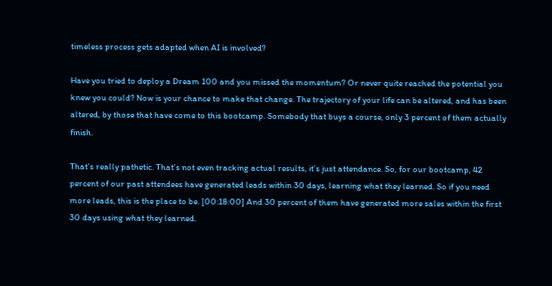timeless process gets adapted when AI is involved?

Have you tried to deploy a Dream 100 and you missed the momentum? Or never quite reached the potential you knew you could? Now is your chance to make that change. The trajectory of your life can be altered, and has been altered, by those that have come to this bootcamp. Somebody that buys a course, only 3 percent of them actually finish.

That’s really pathetic. That’s not even tracking actual results, it’s just attendance. So, for our bootcamp, 42 percent of our past attendees have generated leads within 30 days, learning what they learned. So if you need more leads, this is the place to be. [00:18:00] And 30 percent of them have generated more sales within the first 30 days using what they learned.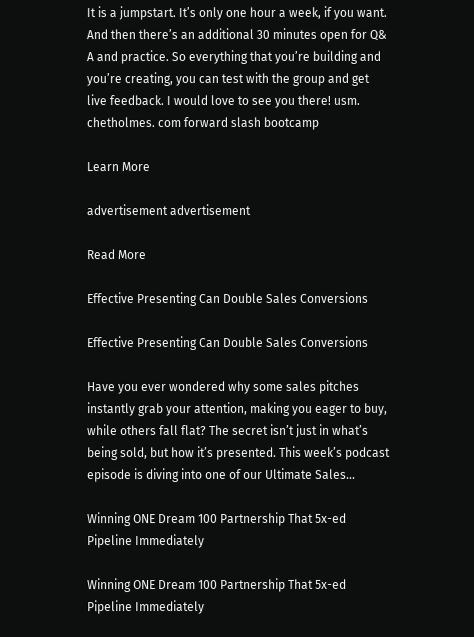It is a jumpstart. It’s only one hour a week, if you want. And then there’s an additional 30 minutes open for Q& A and practice. So everything that you’re building and you’re creating, you can test with the group and get live feedback. I would love to see you there! usm. chetholmes. com forward slash bootcamp

Learn More

advertisement advertisement

Read More

Effective Presenting Can Double Sales Conversions

Effective Presenting Can Double Sales Conversions

Have you ever wondered why some sales pitches instantly grab your attention, making you eager to buy, while others fall flat? The secret isn’t just in what’s being sold, but how it’s presented. This week’s podcast episode is diving into one of our Ultimate Sales...

Winning ONE Dream 100 Partnership That 5x-ed Pipeline Immediately

Winning ONE Dream 100 Partnership That 5x-ed Pipeline Immediately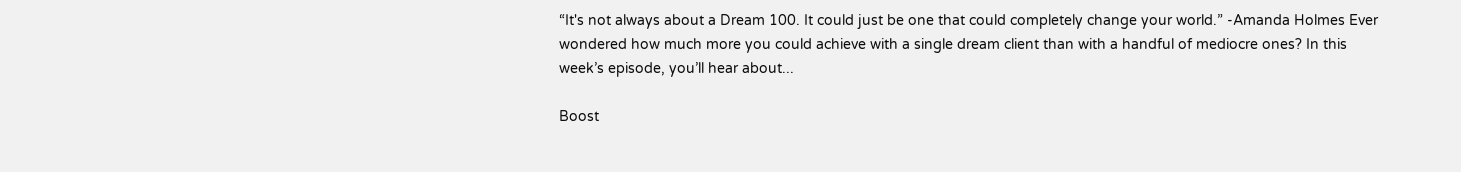“It's not always about a Dream 100. It could just be one that could completely change your world.” -Amanda Holmes Ever wondered how much more you could achieve with a single dream client than with a handful of mediocre ones? In this week’s episode, you’ll hear about...

Boost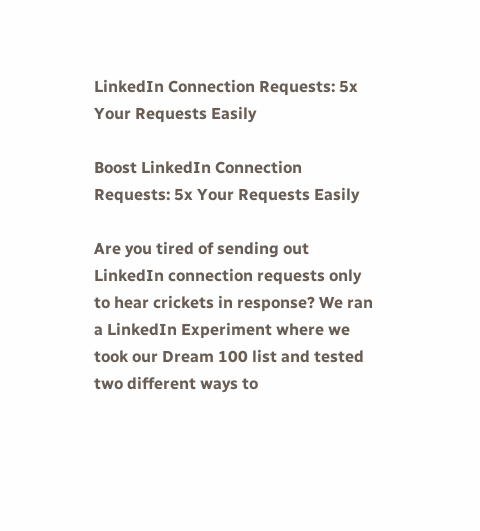LinkedIn Connection Requests: 5x Your Requests Easily

Boost LinkedIn Connection Requests: 5x Your Requests Easily

Are you tired of sending out LinkedIn connection requests only to hear crickets in response? We ran a LinkedIn Experiment where we took our Dream 100 list and tested two different ways to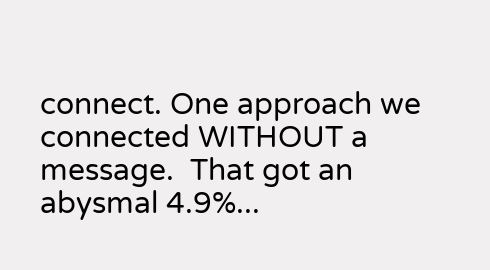connect. One approach we connected WITHOUT a message.  That got an abysmal 4.9%...